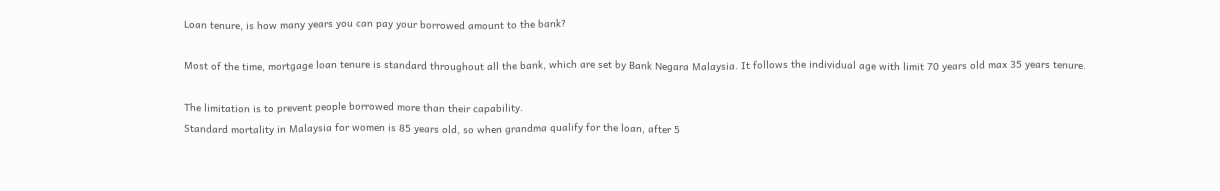Loan tenure, is how many years you can pay your borrowed amount to the bank?

Most of the time, mortgage loan tenure is standard throughout all the bank, which are set by Bank Negara Malaysia. It follows the individual age with limit 70 years old max 35 years tenure.

The limitation is to prevent people borrowed more than their capability.
Standard mortality in Malaysia for women is 85 years old, so when grandma qualify for the loan, after 5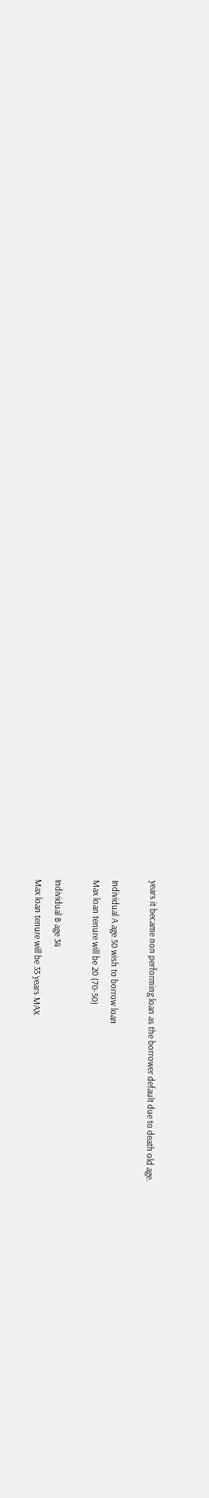years it became non performing loan as the borrower default due to death old age.

Individual A age 50 wish to borrow loan
Max loan tenure will be 20 (70-50)

Individual B age 34
Max loan tenure will be 35 years MAX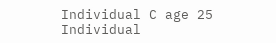Individual C age 25
Individual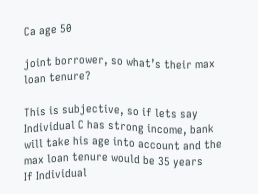Ca age 50

joint borrower, so what’s their max loan tenure?

This is subjective, so if lets say Individual C has strong income, bank will take his age into account and the max loan tenure would be 35 years
If Individual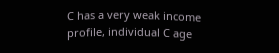C has a very weak income profile, individual C age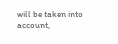will be taken into account,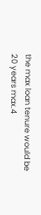the max loan tenure would be 20 years max.4